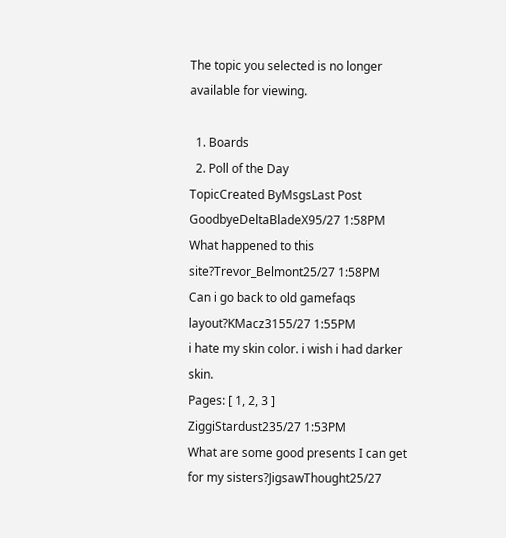The topic you selected is no longer available for viewing.

  1. Boards
  2. Poll of the Day
TopicCreated ByMsgsLast Post
GoodbyeDeltaBladeX95/27 1:58PM
What happened to this site?Trevor_Belmont25/27 1:58PM
Can i go back to old gamefaqs layout?KMacz3155/27 1:55PM
i hate my skin color. i wish i had darker skin.
Pages: [ 1, 2, 3 ]
ZiggiStardust235/27 1:53PM
What are some good presents I can get for my sisters?JigsawThought25/27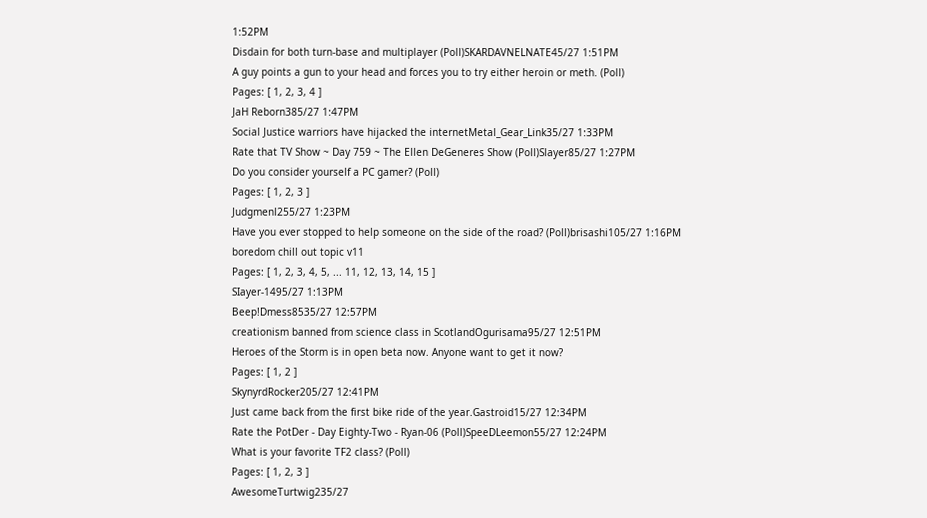1:52PM
Disdain for both turn-base and multiplayer (Poll)SKARDAVNELNATE45/27 1:51PM
A guy points a gun to your head and forces you to try either heroin or meth. (Poll)
Pages: [ 1, 2, 3, 4 ]
JaH Reborn385/27 1:47PM
Social Justice warriors have hijacked the internetMetal_Gear_Link35/27 1:33PM
Rate that TV Show ~ Day 759 ~ The Ellen DeGeneres Show (Poll)Slayer85/27 1:27PM
Do you consider yourself a PC gamer? (Poll)
Pages: [ 1, 2, 3 ]
Judgmenl255/27 1:23PM
Have you ever stopped to help someone on the side of the road? (Poll)brisashi105/27 1:16PM
boredom chill out topic v11
Pages: [ 1, 2, 3, 4, 5, ... 11, 12, 13, 14, 15 ]
SIayer-1495/27 1:13PM
Beep!Dmess8535/27 12:57PM
creationism banned from science class in ScotlandOgurisama95/27 12:51PM
Heroes of the Storm is in open beta now. Anyone want to get it now?
Pages: [ 1, 2 ]
SkynyrdRocker205/27 12:41PM
Just came back from the first bike ride of the year.Gastroid15/27 12:34PM
Rate the PotDer - Day Eighty-Two - Ryan-06 (Poll)SpeeDLeemon55/27 12:24PM
What is your favorite TF2 class? (Poll)
Pages: [ 1, 2, 3 ]
AwesomeTurtwig235/27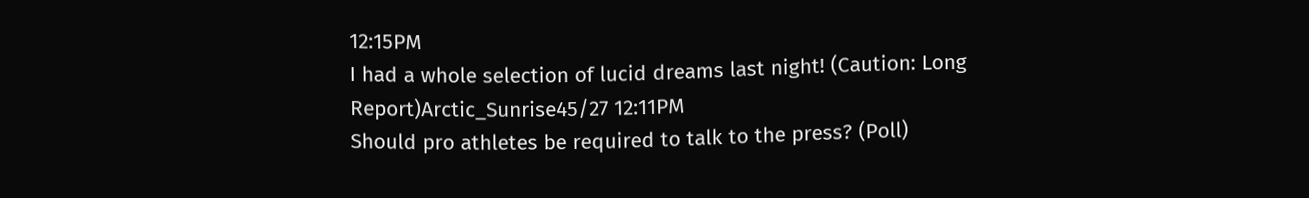12:15PM
I had a whole selection of lucid dreams last night! (Caution: Long Report)Arctic_Sunrise45/27 12:11PM
Should pro athletes be required to talk to the press? (Poll)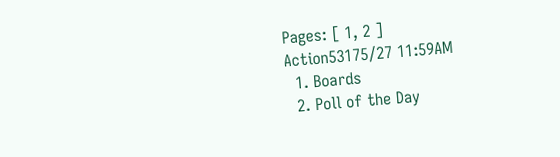Pages: [ 1, 2 ]
Action53175/27 11:59AM
  1. Boards
  2. Poll of the Day